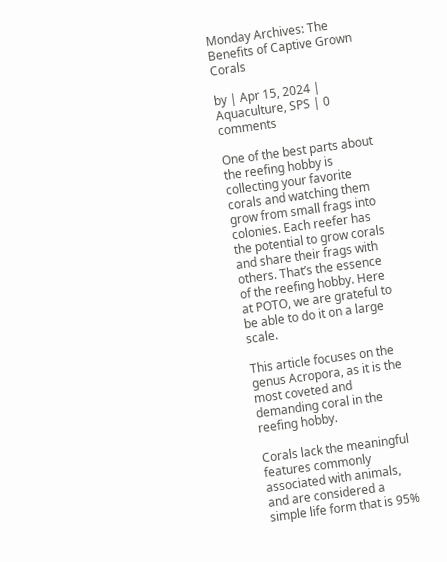Monday Archives: The Benefits of Captive Grown Corals

by | Apr 15, 2024 | Aquaculture, SPS | 0 comments

One of the best parts about the reefing hobby is collecting your favorite corals and watching them grow from small frags into colonies. Each reefer has the potential to grow corals and share their frags with others. That’s the essence of the reefing hobby. Here at POTO, we are grateful to be able to do it on a large scale.

This article focuses on the genus Acropora, as it is the most coveted and demanding coral in the reefing hobby.

Corals lack the meaningful features commonly associated with animals, and are considered a simple life form that is 95%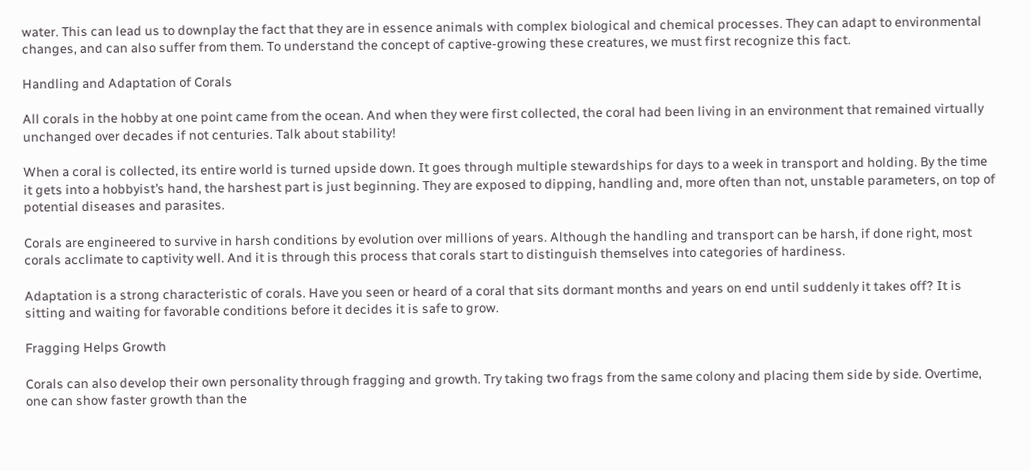water. This can lead us to downplay the fact that they are in essence animals with complex biological and chemical processes. They can adapt to environmental changes, and can also suffer from them. To understand the concept of captive-growing these creatures, we must first recognize this fact.

Handling and Adaptation of Corals

All corals in the hobby at one point came from the ocean. And when they were first collected, the coral had been living in an environment that remained virtually unchanged over decades if not centuries. Talk about stability!

When a coral is collected, its entire world is turned upside down. It goes through multiple stewardships for days to a week in transport and holding. By the time it gets into a hobbyist’s hand, the harshest part is just beginning. They are exposed to dipping, handling and, more often than not, unstable parameters, on top of potential diseases and parasites.

Corals are engineered to survive in harsh conditions by evolution over millions of years. Although the handling and transport can be harsh, if done right, most corals acclimate to captivity well. And it is through this process that corals start to distinguish themselves into categories of hardiness.

Adaptation is a strong characteristic of corals. Have you seen or heard of a coral that sits dormant months and years on end until suddenly it takes off? It is sitting and waiting for favorable conditions before it decides it is safe to grow.

Fragging Helps Growth

Corals can also develop their own personality through fragging and growth. Try taking two frags from the same colony and placing them side by side. Overtime, one can show faster growth than the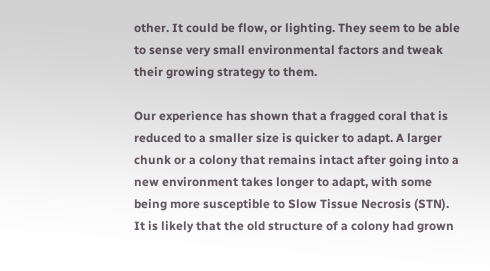other. It could be flow, or lighting. They seem to be able to sense very small environmental factors and tweak their growing strategy to them.

Our experience has shown that a fragged coral that is reduced to a smaller size is quicker to adapt. A larger chunk or a colony that remains intact after going into a new environment takes longer to adapt, with some being more susceptible to Slow Tissue Necrosis (STN). It is likely that the old structure of a colony had grown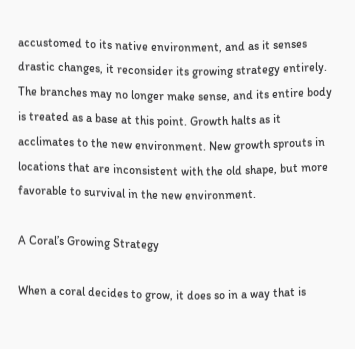accustomed to its native environment, and as it senses drastic changes, it reconsider its growing strategy entirely. The branches may no longer make sense, and its entire body is treated as a base at this point. Growth halts as it acclimates to the new environment. New growth sprouts in locations that are inconsistent with the old shape, but more favorable to survival in the new environment.

A Coral’s Growing Strategy

When a coral decides to grow, it does so in a way that is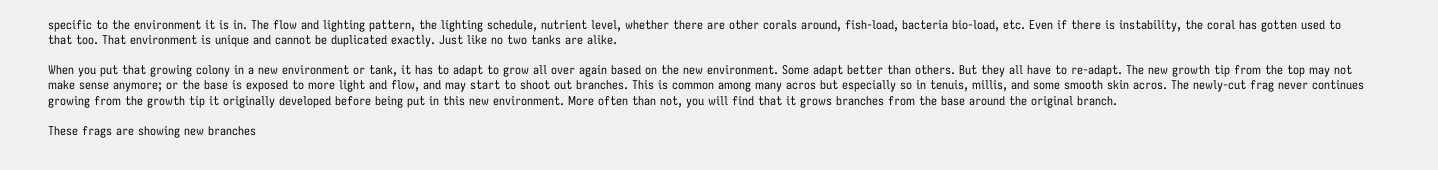specific to the environment it is in. The flow and lighting pattern, the lighting schedule, nutrient level, whether there are other corals around, fish-load, bacteria bio-load, etc. Even if there is instability, the coral has gotten used to that too. That environment is unique and cannot be duplicated exactly. Just like no two tanks are alike.

When you put that growing colony in a new environment or tank, it has to adapt to grow all over again based on the new environment. Some adapt better than others. But they all have to re-adapt. The new growth tip from the top may not make sense anymore; or the base is exposed to more light and flow, and may start to shoot out branches. This is common among many acros but especially so in tenuis, millis, and some smooth skin acros. The newly-cut frag never continues growing from the growth tip it originally developed before being put in this new environment. More often than not, you will find that it grows branches from the base around the original branch.

These frags are showing new branches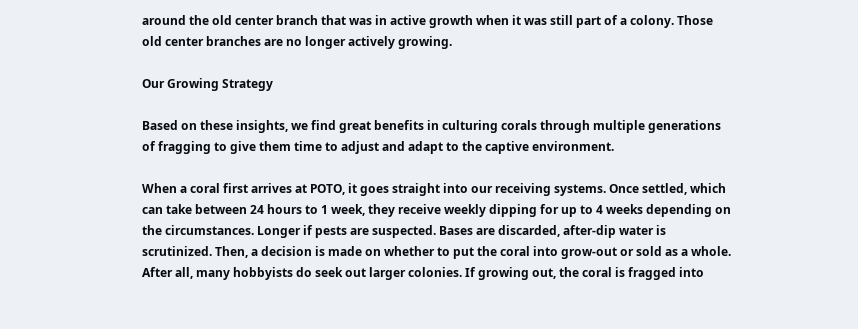around the old center branch that was in active growth when it was still part of a colony. Those old center branches are no longer actively growing.

Our Growing Strategy

Based on these insights, we find great benefits in culturing corals through multiple generations of fragging to give them time to adjust and adapt to the captive environment.

When a coral first arrives at POTO, it goes straight into our receiving systems. Once settled, which can take between 24 hours to 1 week, they receive weekly dipping for up to 4 weeks depending on the circumstances. Longer if pests are suspected. Bases are discarded, after-dip water is scrutinized. Then, a decision is made on whether to put the coral into grow-out or sold as a whole. After all, many hobbyists do seek out larger colonies. If growing out, the coral is fragged into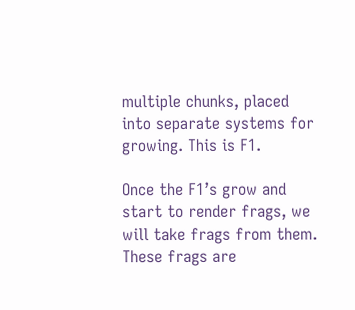multiple chunks, placed into separate systems for growing. This is F1.

Once the F1’s grow and start to render frags, we will take frags from them. These frags are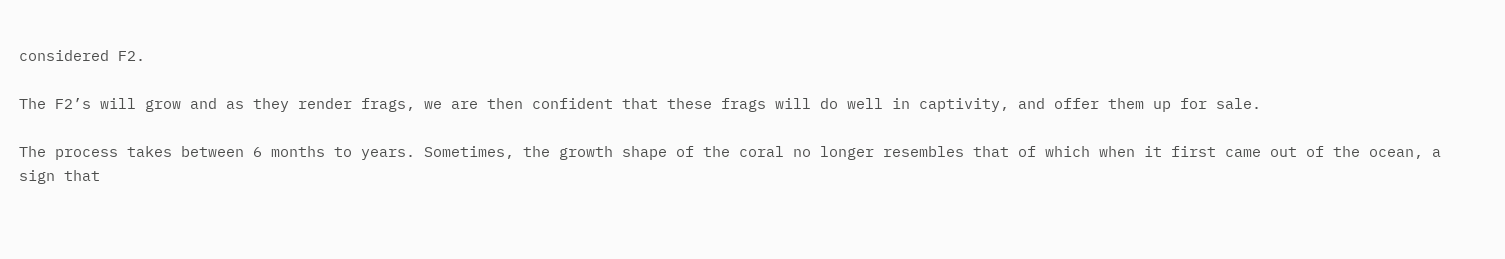considered F2.

The F2’s will grow and as they render frags, we are then confident that these frags will do well in captivity, and offer them up for sale.

The process takes between 6 months to years. Sometimes, the growth shape of the coral no longer resembles that of which when it first came out of the ocean, a sign that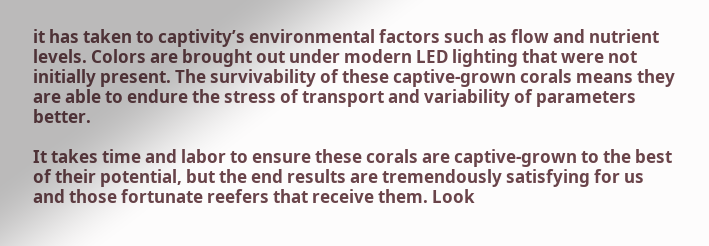it has taken to captivity’s environmental factors such as flow and nutrient levels. Colors are brought out under modern LED lighting that were not initially present. The survivability of these captive-grown corals means they are able to endure the stress of transport and variability of parameters better.

It takes time and labor to ensure these corals are captive-grown to the best of their potential, but the end results are tremendously satisfying for us and those fortunate reefers that receive them. Look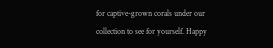for captive-grown corals under our collection to see for yourself. Happy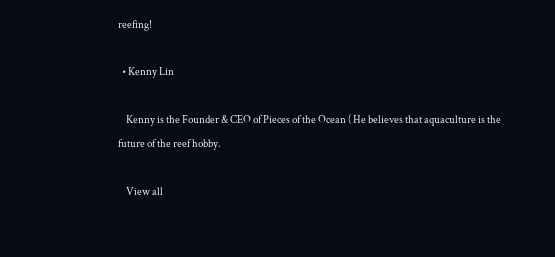reefing!

  • Kenny Lin

    Kenny is the Founder & CEO of Pieces of the Ocean ( He believes that aquaculture is the future of the reef hobby.

    View all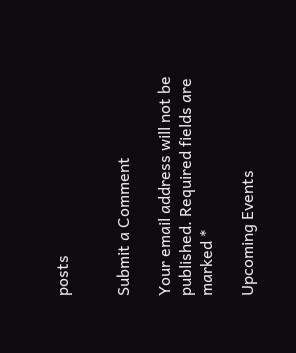posts


Submit a Comment

Your email address will not be published. Required fields are marked *

Upcoming Events